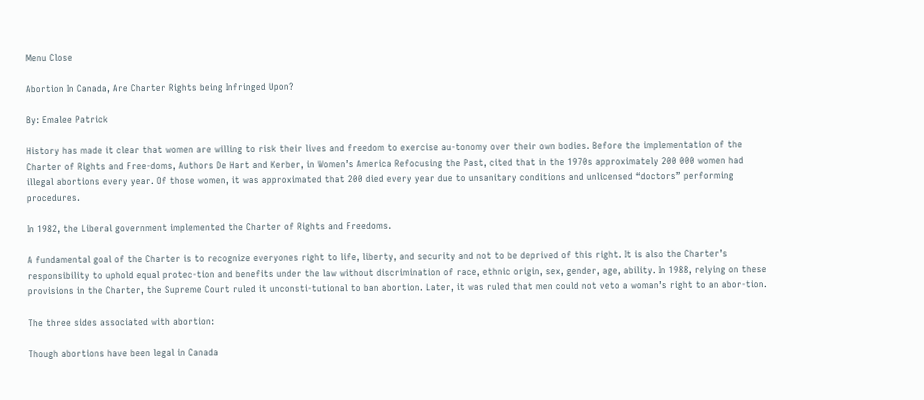Menu Close

Abortion In Canada, Are Charter Rights being Infringed Upon?

By: Emalee Patrick

History has made it clear that women are willing to risk their lives and freedom to exercise au-tonomy over their own bodies. Before the implementation of the Charter of Rights and Free-doms, Authors De Hart and Kerber, in Women’s America Refocusing the Past, cited that in the 1970s approximately 200 000 women had illegal abortions every year. Of those women, it was approximated that 200 died every year due to unsanitary conditions and unlicensed “doctors” performing procedures.

In 1982, the Liberal government implemented the Charter of Rights and Freedoms.

A fundamental goal of the Charter is to recognize everyones right to life, liberty, and security and not to be deprived of this right. It is also the Charter’s responsibility to uphold equal protec-tion and benefits under the law without discrimination of race, ethnic origin, sex, gender, age, ability. In 1988, relying on these provisions in the Charter, the Supreme Court ruled it unconsti-tutional to ban abortion. Later, it was ruled that men could not veto a woman’s right to an abor-tion.

The three sides associated with abortion:

Though abortions have been legal in Canada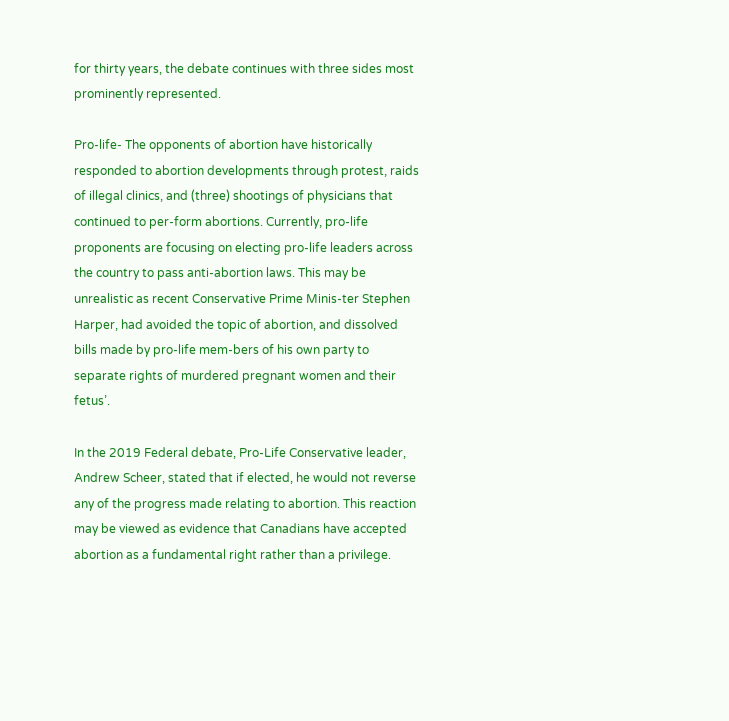for thirty years, the debate continues with three sides most prominently represented.

Pro-life- The opponents of abortion have historically responded to abortion developments through protest, raids of illegal clinics, and (three) shootings of physicians that continued to per-form abortions. Currently, pro-life proponents are focusing on electing pro-life leaders across the country to pass anti-abortion laws. This may be unrealistic as recent Conservative Prime Minis-ter Stephen Harper, had avoided the topic of abortion, and dissolved bills made by pro-life mem-bers of his own party to separate rights of murdered pregnant women and their fetus’.

In the 2019 Federal debate, Pro-Life Conservative leader, Andrew Scheer, stated that if elected, he would not reverse any of the progress made relating to abortion. This reaction may be viewed as evidence that Canadians have accepted abortion as a fundamental right rather than a privilege.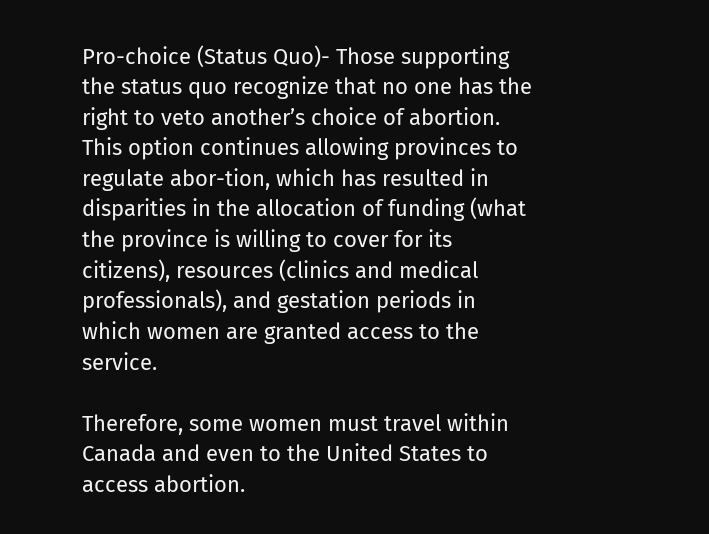Pro-choice (Status Quo)- Those supporting the status quo recognize that no one has the right to veto another’s choice of abortion. This option continues allowing provinces to regulate abor-tion, which has resulted in disparities in the allocation of funding (what the province is willing to cover for its citizens), resources (clinics and medical professionals), and gestation periods in which women are granted access to the service.

Therefore, some women must travel within Canada and even to the United States to access abortion.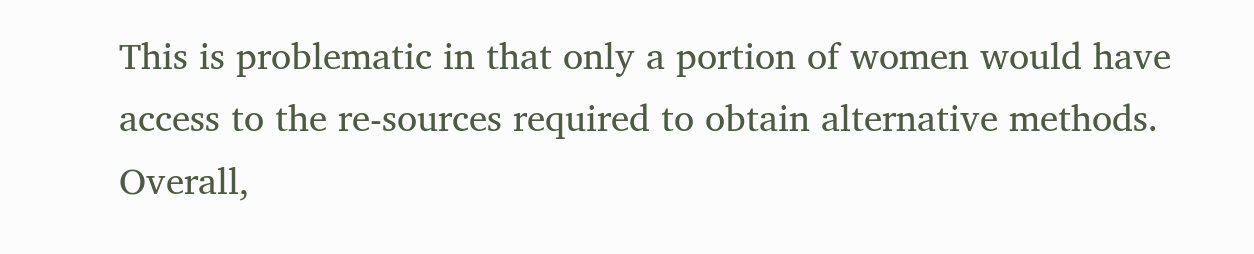This is problematic in that only a portion of women would have access to the re-sources required to obtain alternative methods. Overall,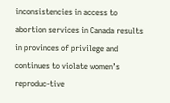inconsistencies in access to abortion services in Canada results in provinces of privilege and continues to violate women’s reproduc-tive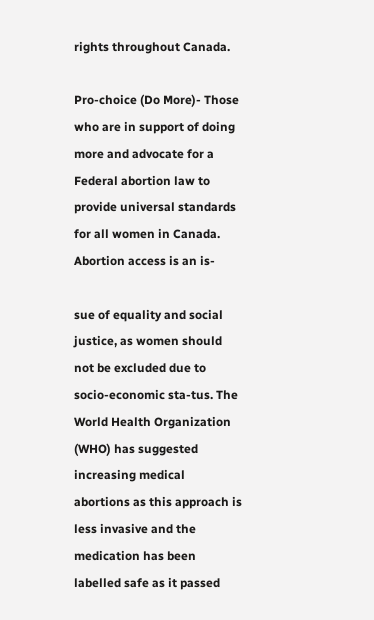rights throughout Canada.

Pro-choice (Do More)- Those who are in support of doing more and advocate for a Federal abortion law to provide universal standards for all women in Canada. Abortion access is an is-

sue of equality and social justice, as women should not be excluded due to socio-economic sta-tus. The World Health Organization (WHO) has suggested increasing medical abortions as this approach is less invasive and the medication has been labelled safe as it passed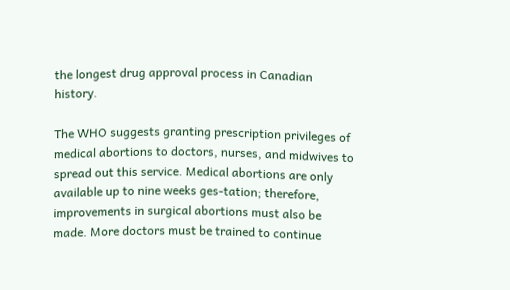the longest drug approval process in Canadian history.

The WHO suggests granting prescription privileges of medical abortions to doctors, nurses, and midwives to spread out this service. Medical abortions are only available up to nine weeks ges-tation; therefore, improvements in surgical abortions must also be made. More doctors must be trained to continue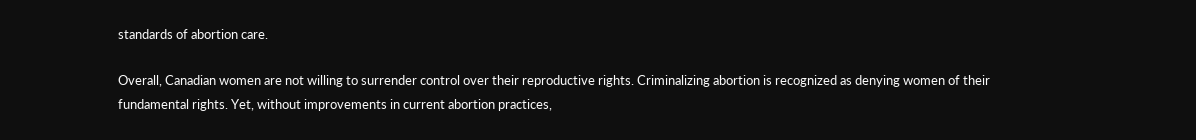standards of abortion care.

Overall, Canadian women are not willing to surrender control over their reproductive rights. Criminalizing abortion is recognized as denying women of their fundamental rights. Yet, without improvements in current abortion practices,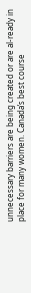unnecessary barriers are being created or are al-ready in place for many women. Canada’s best course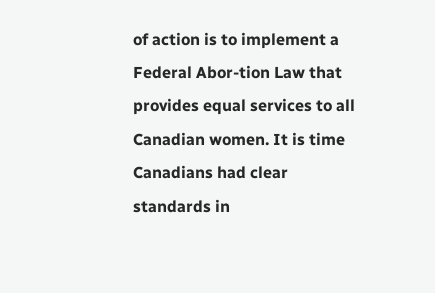of action is to implement a Federal Abor-tion Law that provides equal services to all Canadian women. It is time Canadians had clear standards in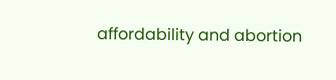affordability and abortion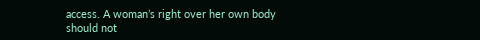access. A woman’s right over her own body should not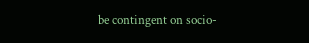be contingent on socio-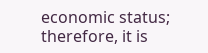economic status; therefore, it is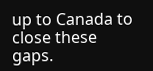up to Canada to close these gaps.